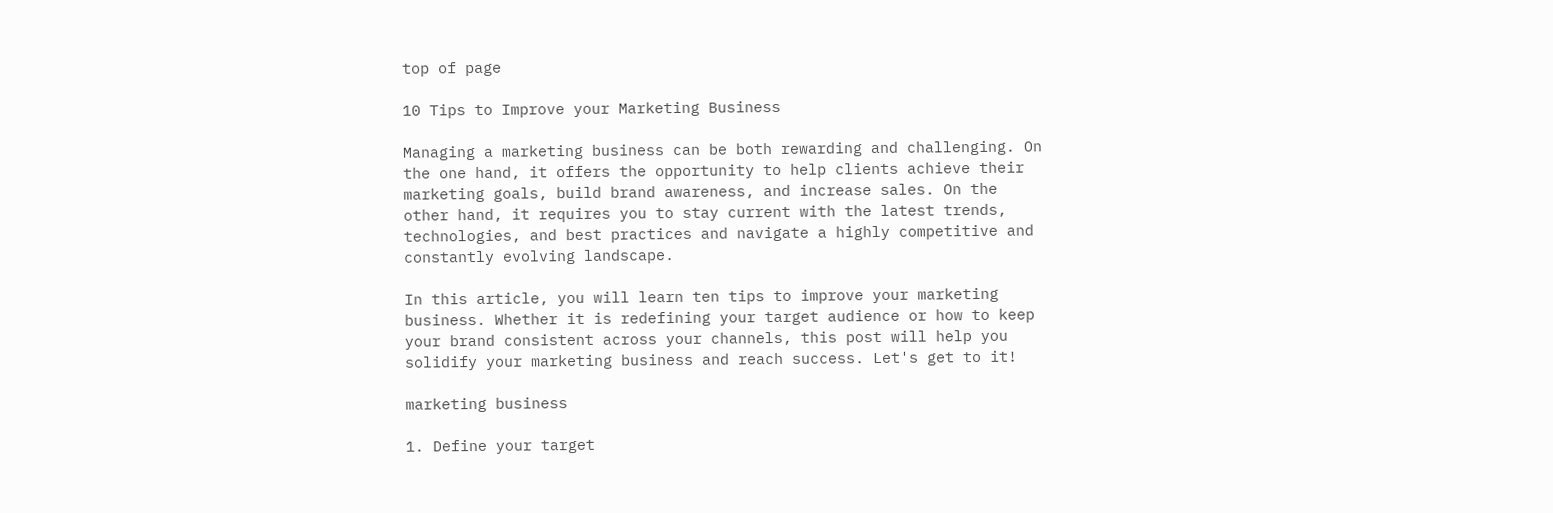top of page

10 Tips to Improve your Marketing Business

Managing a marketing business can be both rewarding and challenging. On the one hand, it offers the opportunity to help clients achieve their marketing goals, build brand awareness, and increase sales. On the other hand, it requires you to stay current with the latest trends, technologies, and best practices and navigate a highly competitive and constantly evolving landscape.

In this article, you will learn ten tips to improve your marketing business. Whether it is redefining your target audience or how to keep your brand consistent across your channels, this post will help you solidify your marketing business and reach success. Let's get to it!

marketing business

1. Define your target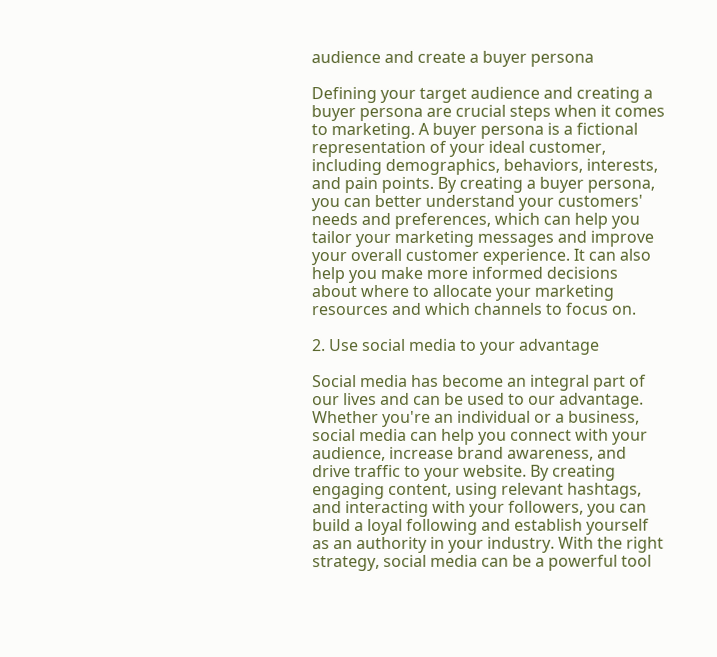audience and create a buyer persona

Defining your target audience and creating a buyer persona are crucial steps when it comes to marketing. A buyer persona is a fictional representation of your ideal customer, including demographics, behaviors, interests, and pain points. By creating a buyer persona, you can better understand your customers' needs and preferences, which can help you tailor your marketing messages and improve your overall customer experience. It can also help you make more informed decisions about where to allocate your marketing resources and which channels to focus on.

2. Use social media to your advantage

Social media has become an integral part of our lives and can be used to our advantage. Whether you're an individual or a business, social media can help you connect with your audience, increase brand awareness, and drive traffic to your website. By creating engaging content, using relevant hashtags, and interacting with your followers, you can build a loyal following and establish yourself as an authority in your industry. With the right strategy, social media can be a powerful tool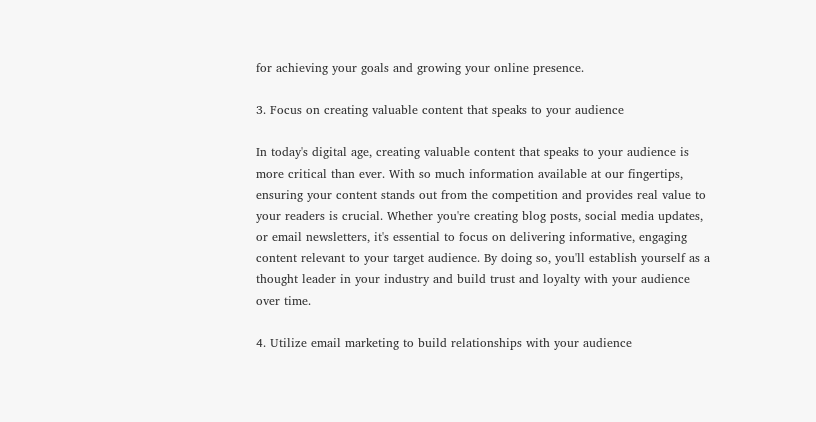for achieving your goals and growing your online presence.

3. Focus on creating valuable content that speaks to your audience

In today's digital age, creating valuable content that speaks to your audience is more critical than ever. With so much information available at our fingertips, ensuring your content stands out from the competition and provides real value to your readers is crucial. Whether you're creating blog posts, social media updates, or email newsletters, it's essential to focus on delivering informative, engaging content relevant to your target audience. By doing so, you'll establish yourself as a thought leader in your industry and build trust and loyalty with your audience over time.

4. Utilize email marketing to build relationships with your audience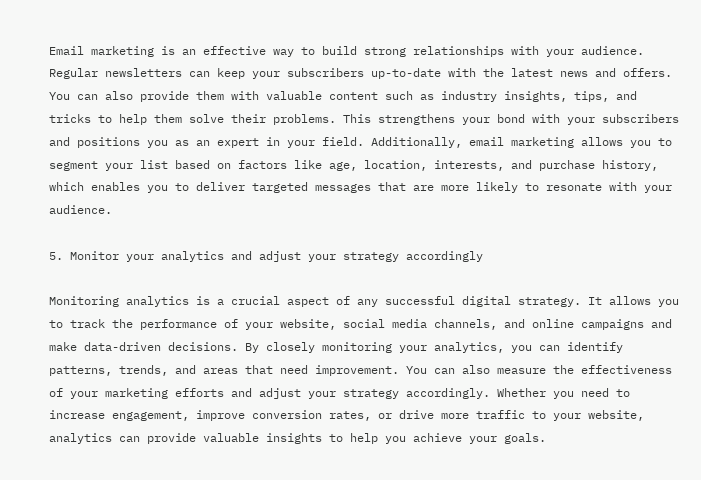Email marketing is an effective way to build strong relationships with your audience. Regular newsletters can keep your subscribers up-to-date with the latest news and offers. You can also provide them with valuable content such as industry insights, tips, and tricks to help them solve their problems. This strengthens your bond with your subscribers and positions you as an expert in your field. Additionally, email marketing allows you to segment your list based on factors like age, location, interests, and purchase history, which enables you to deliver targeted messages that are more likely to resonate with your audience.

5. Monitor your analytics and adjust your strategy accordingly

Monitoring analytics is a crucial aspect of any successful digital strategy. It allows you to track the performance of your website, social media channels, and online campaigns and make data-driven decisions. By closely monitoring your analytics, you can identify patterns, trends, and areas that need improvement. You can also measure the effectiveness of your marketing efforts and adjust your strategy accordingly. Whether you need to increase engagement, improve conversion rates, or drive more traffic to your website, analytics can provide valuable insights to help you achieve your goals.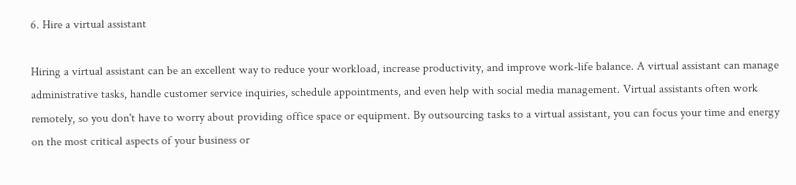6. Hire a virtual assistant

Hiring a virtual assistant can be an excellent way to reduce your workload, increase productivity, and improve work-life balance. A virtual assistant can manage administrative tasks, handle customer service inquiries, schedule appointments, and even help with social media management. Virtual assistants often work remotely, so you don't have to worry about providing office space or equipment. By outsourcing tasks to a virtual assistant, you can focus your time and energy on the most critical aspects of your business or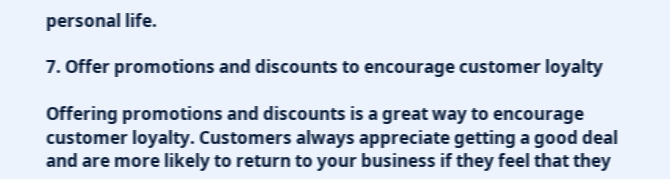personal life.

7. Offer promotions and discounts to encourage customer loyalty

Offering promotions and discounts is a great way to encourage customer loyalty. Customers always appreciate getting a good deal and are more likely to return to your business if they feel that they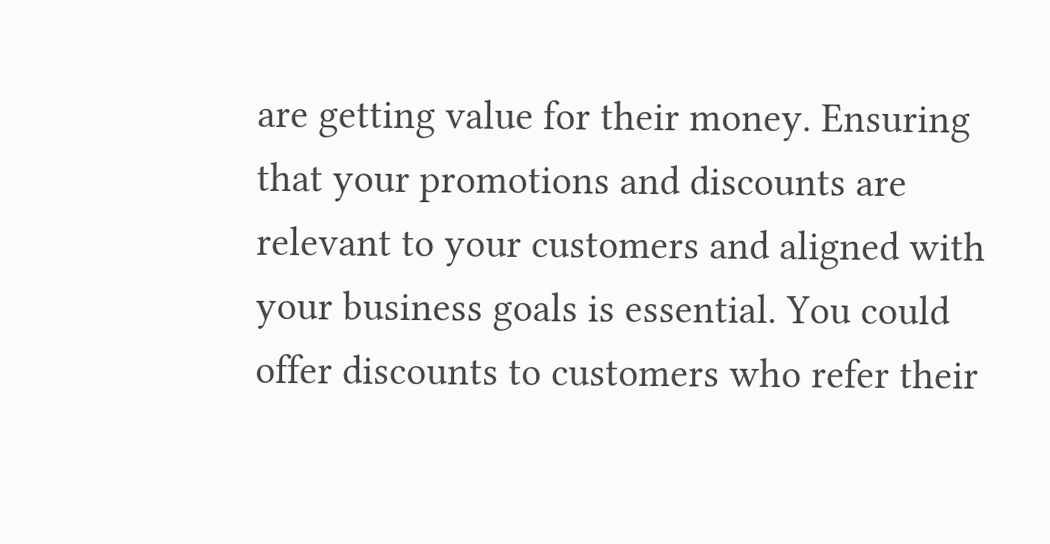are getting value for their money. Ensuring that your promotions and discounts are relevant to your customers and aligned with your business goals is essential. You could offer discounts to customers who refer their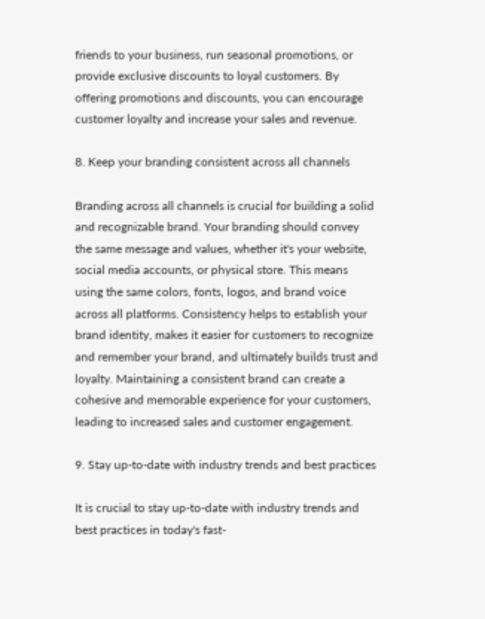friends to your business, run seasonal promotions, or provide exclusive discounts to loyal customers. By offering promotions and discounts, you can encourage customer loyalty and increase your sales and revenue.

8. Keep your branding consistent across all channels

Branding across all channels is crucial for building a solid and recognizable brand. Your branding should convey the same message and values, whether it's your website, social media accounts, or physical store. This means using the same colors, fonts, logos, and brand voice across all platforms. Consistency helps to establish your brand identity, makes it easier for customers to recognize and remember your brand, and ultimately builds trust and loyalty. Maintaining a consistent brand can create a cohesive and memorable experience for your customers, leading to increased sales and customer engagement.

9. Stay up-to-date with industry trends and best practices

It is crucial to stay up-to-date with industry trends and best practices in today's fast-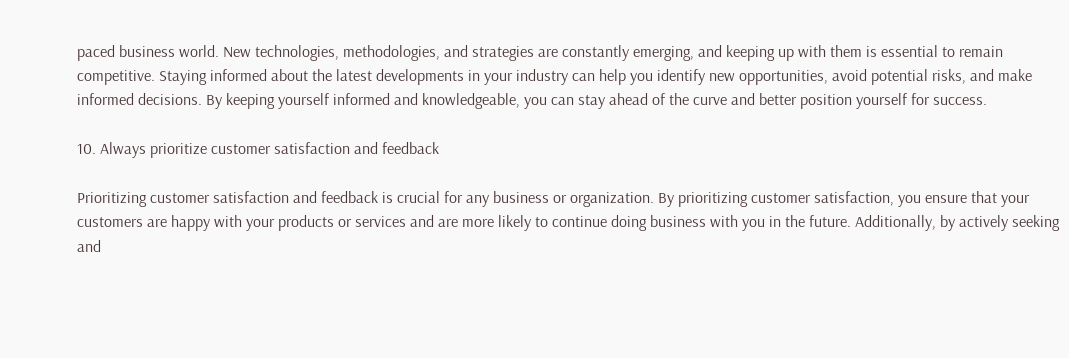paced business world. New technologies, methodologies, and strategies are constantly emerging, and keeping up with them is essential to remain competitive. Staying informed about the latest developments in your industry can help you identify new opportunities, avoid potential risks, and make informed decisions. By keeping yourself informed and knowledgeable, you can stay ahead of the curve and better position yourself for success.

10. Always prioritize customer satisfaction and feedback

Prioritizing customer satisfaction and feedback is crucial for any business or organization. By prioritizing customer satisfaction, you ensure that your customers are happy with your products or services and are more likely to continue doing business with you in the future. Additionally, by actively seeking and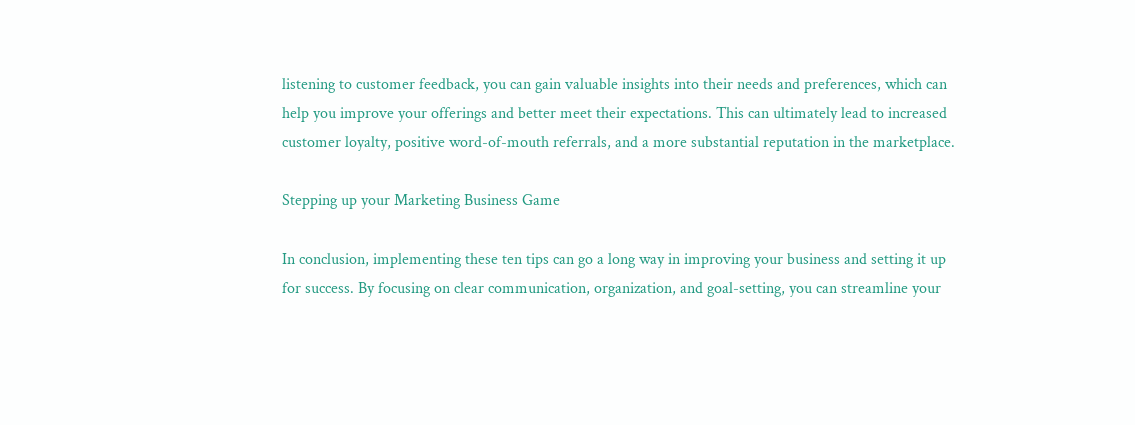listening to customer feedback, you can gain valuable insights into their needs and preferences, which can help you improve your offerings and better meet their expectations. This can ultimately lead to increased customer loyalty, positive word-of-mouth referrals, and a more substantial reputation in the marketplace.

Stepping up your Marketing Business Game

In conclusion, implementing these ten tips can go a long way in improving your business and setting it up for success. By focusing on clear communication, organization, and goal-setting, you can streamline your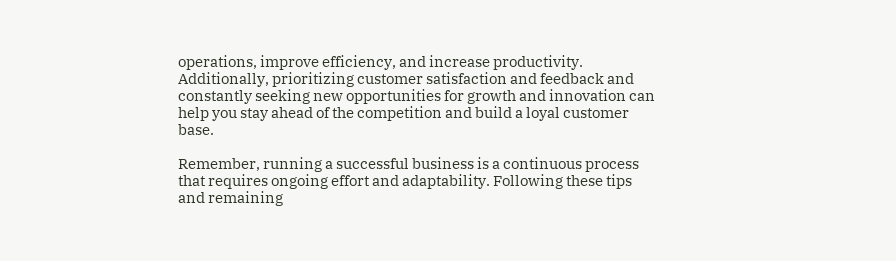operations, improve efficiency, and increase productivity. Additionally, prioritizing customer satisfaction and feedback and constantly seeking new opportunities for growth and innovation can help you stay ahead of the competition and build a loyal customer base.

Remember, running a successful business is a continuous process that requires ongoing effort and adaptability. Following these tips and remaining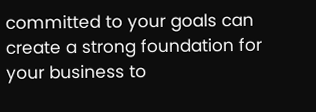committed to your goals can create a strong foundation for your business to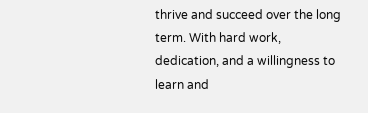thrive and succeed over the long term. With hard work, dedication, and a willingness to learn and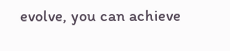evolve, you can achieve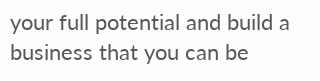your full potential and build a business that you can be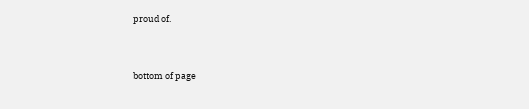proud of.


bottom of page